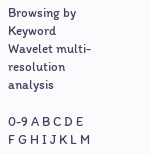Browsing by Keyword Wavelet multi-resolution analysis

0-9 A B C D E F G H I J K L M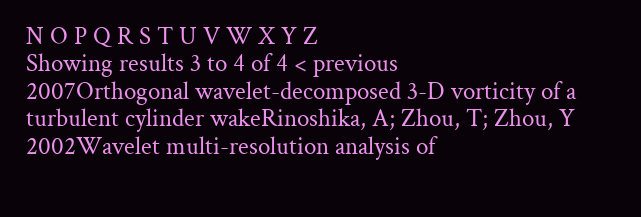N O P Q R S T U V W X Y Z
Showing results 3 to 4 of 4 < previous
2007Orthogonal wavelet-decomposed 3-D vorticity of a turbulent cylinder wakeRinoshika, A; Zhou, T; Zhou, Y
2002Wavelet multi-resolution analysis of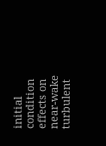initial condition effects on near-wake turbulent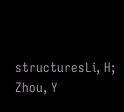structuresLi, H; Zhou, Y